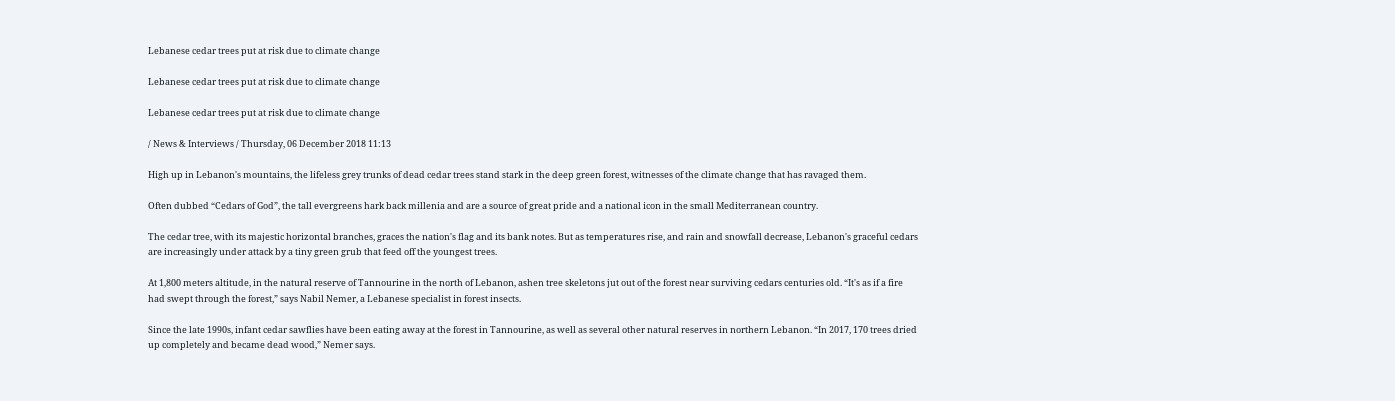Lebanese cedar trees put at risk due to climate change

Lebanese cedar trees put at risk due to climate change

Lebanese cedar trees put at risk due to climate change

/ News & Interviews / Thursday, 06 December 2018 11:13

High up in Lebanon's mountains, the lifeless grey trunks of dead cedar trees stand stark in the deep green forest, witnesses of the climate change that has ravaged them.

Often dubbed “Cedars of God”, the tall evergreens hark back millenia and are a source of great pride and a national icon in the small Mediterranean country.

The cedar tree, with its majestic horizontal branches, graces the nation's flag and its bank notes. But as temperatures rise, and rain and snowfall decrease, Lebanon's graceful cedars are increasingly under attack by a tiny green grub that feed off the youngest trees.

At 1,800 meters altitude, in the natural reserve of Tannourine in the north of Lebanon, ashen tree skeletons jut out of the forest near surviving cedars centuries old. “It's as if a fire had swept through the forest,” says Nabil Nemer, a Lebanese specialist in forest insects.

Since the late 1990s, infant cedar sawflies have been eating away at the forest in Tannourine, as well as several other natural reserves in northern Lebanon. “In 2017, 170 trees dried up completely and became dead wood,” Nemer says.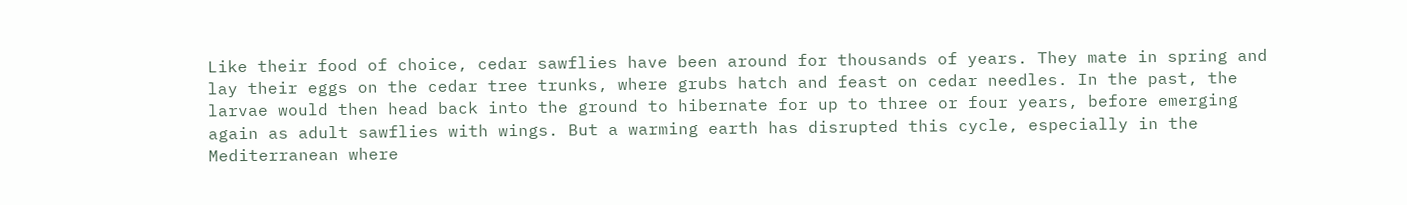Like their food of choice, cedar sawflies have been around for thousands of years. They mate in spring and lay their eggs on the cedar tree trunks, where grubs hatch and feast on cedar needles. In the past, the larvae would then head back into the ground to hibernate for up to three or four years, before emerging again as adult sawflies with wings. But a warming earth has disrupted this cycle, especially in the Mediterranean where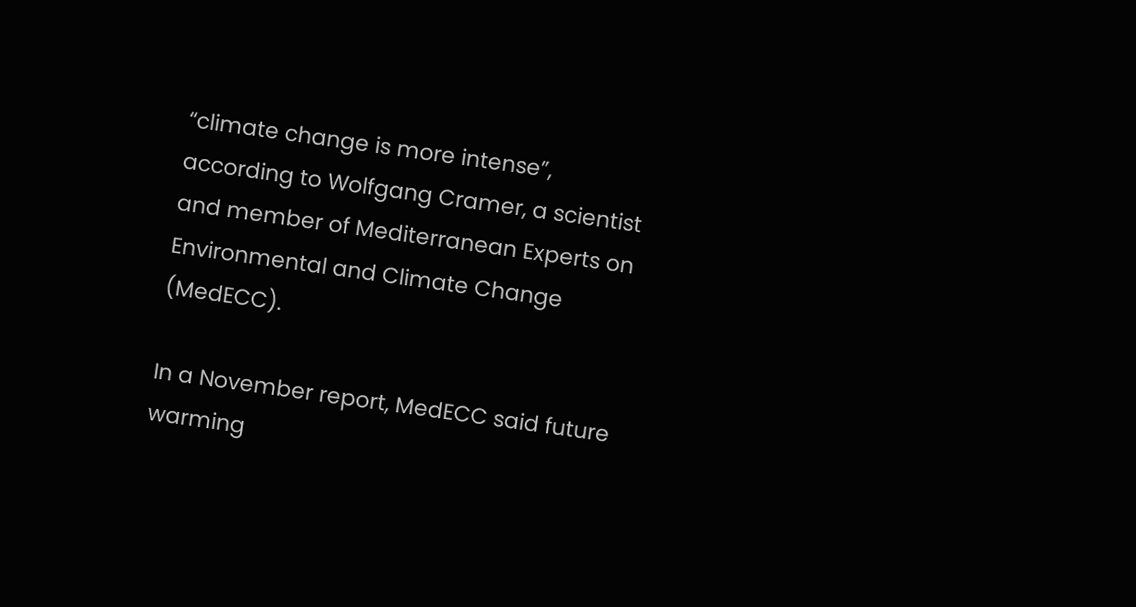“climate change is more intense”, according to Wolfgang Cramer, a scientist and member of Mediterranean Experts on Environmental and Climate Change (MedECC).

In a November report, MedECC said future warming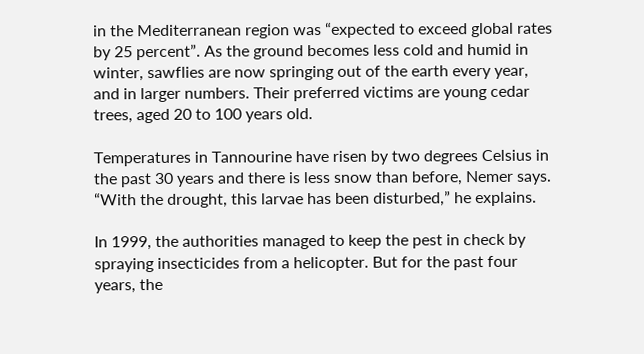in the Mediterranean region was “expected to exceed global rates by 25 percent”. As the ground becomes less cold and humid in winter, sawflies are now springing out of the earth every year, and in larger numbers. Their preferred victims are young cedar trees, aged 20 to 100 years old.

Temperatures in Tannourine have risen by two degrees Celsius in the past 30 years and there is less snow than before, Nemer says. “With the drought, this larvae has been disturbed,” he explains.

In 1999, the authorities managed to keep the pest in check by spraying insecticides from a helicopter. But for the past four years, the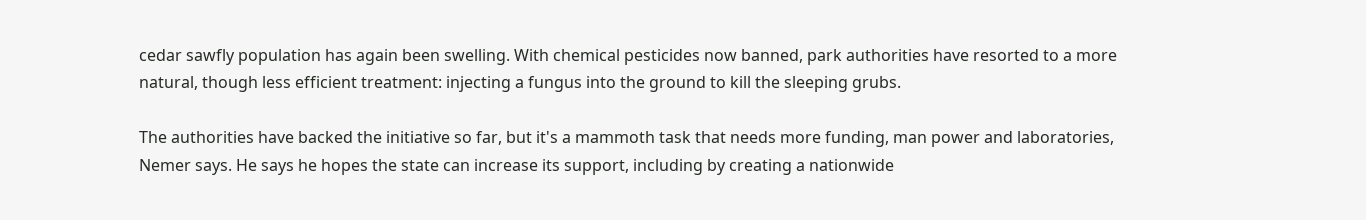cedar sawfly population has again been swelling. With chemical pesticides now banned, park authorities have resorted to a more natural, though less efficient treatment: injecting a fungus into the ground to kill the sleeping grubs.

The authorities have backed the initiative so far, but it's a mammoth task that needs more funding, man power and laboratories, Nemer says. He says he hopes the state can increase its support, including by creating a nationwide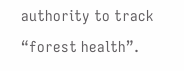authority to track “forest health”.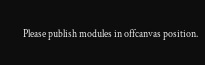Please publish modules in offcanvas position.